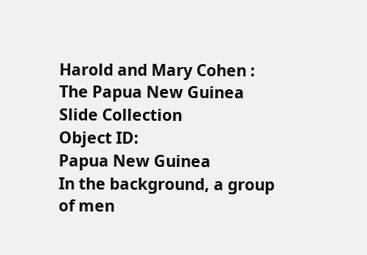Harold and Mary Cohen : The Papua New Guinea Slide Collection
Object ID:
Papua New Guinea
In the background, a group of men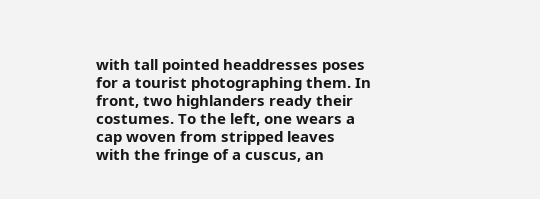with tall pointed headdresses poses for a tourist photographing them. In front, two highlanders ready their costumes. To the left, one wears a cap woven from stripped leaves with the fringe of a cuscus, an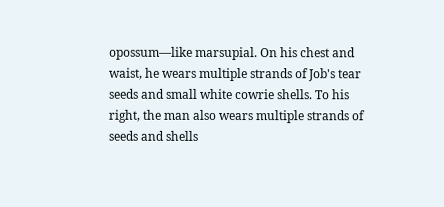opossum—like marsupial. On his chest and waist, he wears multiple strands of Job's tear seeds and small white cowrie shells. To his right, the man also wears multiple strands of seeds and shells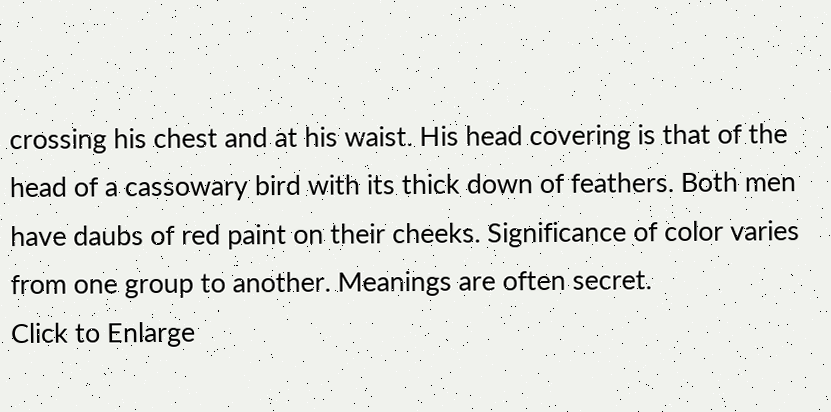crossing his chest and at his waist. His head covering is that of the head of a cassowary bird with its thick down of feathers. Both men have daubs of red paint on their cheeks. Significance of color varies from one group to another. Meanings are often secret.
Click to Enlarge